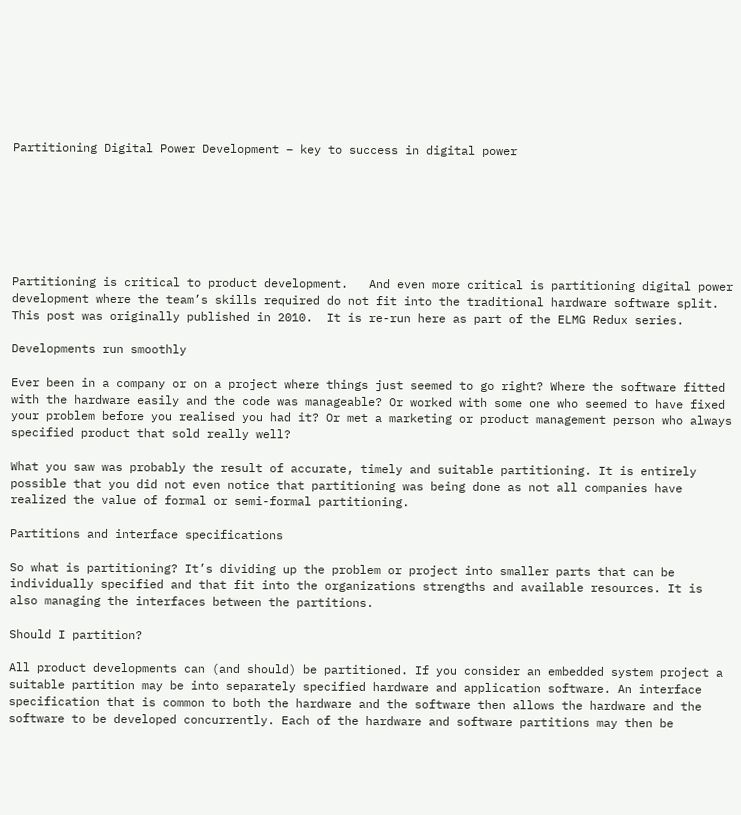Partitioning Digital Power Development – key to success in digital power







Partitioning is critical to product development.   And even more critical is partitioning digital power development where the team’s skills required do not fit into the traditional hardware software split.  This post was originally published in 2010.  It is re-run here as part of the ELMG Redux series.

Developments run smoothly

Ever been in a company or on a project where things just seemed to go right? Where the software fitted with the hardware easily and the code was manageable? Or worked with some one who seemed to have fixed your problem before you realised you had it? Or met a marketing or product management person who always specified product that sold really well?

What you saw was probably the result of accurate, timely and suitable partitioning. It is entirely possible that you did not even notice that partitioning was being done as not all companies have realized the value of formal or semi-formal partitioning.

Partitions and interface specifications

So what is partitioning? It’s dividing up the problem or project into smaller parts that can be individually specified and that fit into the organizations strengths and available resources. It is also managing the interfaces between the partitions.

Should I partition?

All product developments can (and should) be partitioned. If you consider an embedded system project a suitable partition may be into separately specified hardware and application software. An interface specification that is common to both the hardware and the software then allows the hardware and the software to be developed concurrently. Each of the hardware and software partitions may then be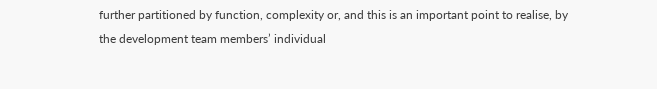further partitioned by function, complexity or, and this is an important point to realise, by the development team members’ individual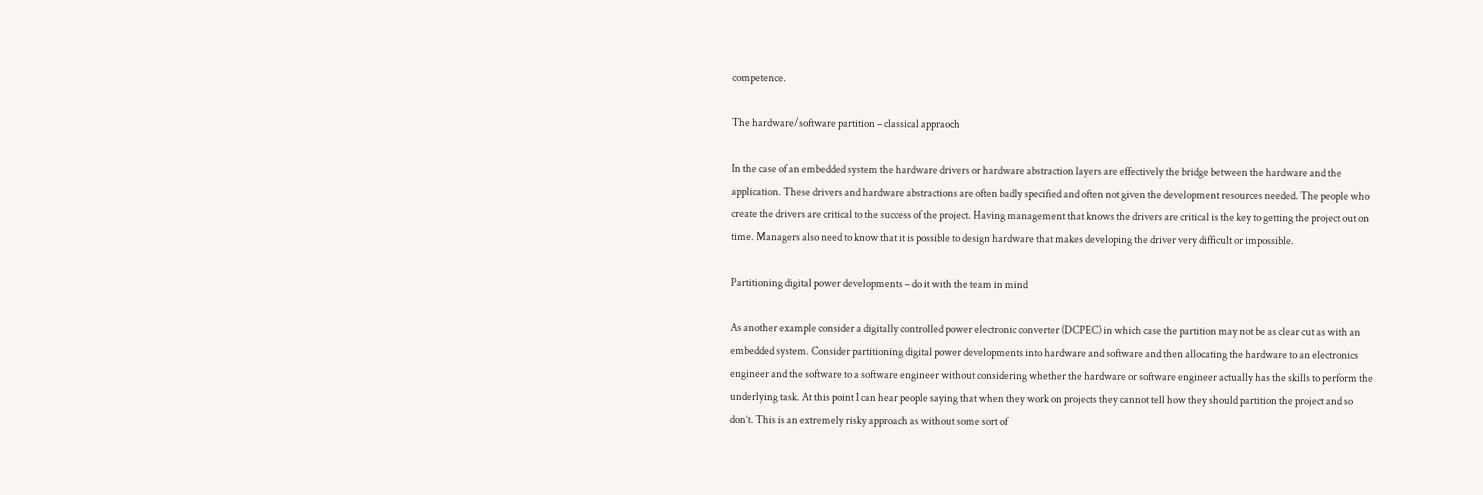competence.

The hardware/software partition – classical appraoch

In the case of an embedded system the hardware drivers or hardware abstraction layers are effectively the bridge between the hardware and the application. These drivers and hardware abstractions are often badly specified and often not given the development resources needed. The people who create the drivers are critical to the success of the project. Having management that knows the drivers are critical is the key to getting the project out on time. Managers also need to know that it is possible to design hardware that makes developing the driver very difficult or impossible.

Partitioning digital power developments – do it with the team in mind

As another example consider a digitally controlled power electronic converter (DCPEC) in which case the partition may not be as clear cut as with an embedded system. Consider partitioning digital power developments into hardware and software and then allocating the hardware to an electronics engineer and the software to a software engineer without considering whether the hardware or software engineer actually has the skills to perform the underlying task. At this point I can hear people saying that when they work on projects they cannot tell how they should partition the project and so don’t. This is an extremely risky approach as without some sort of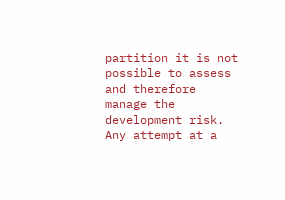partition it is not possible to assess and therefore manage the development risk. Any attempt at a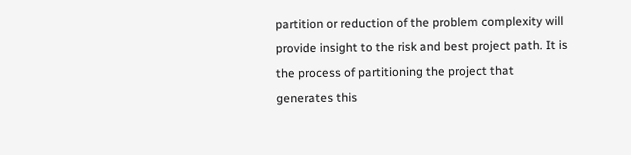partition or reduction of the problem complexity will provide insight to the risk and best project path. It is the process of partitioning the project that generates this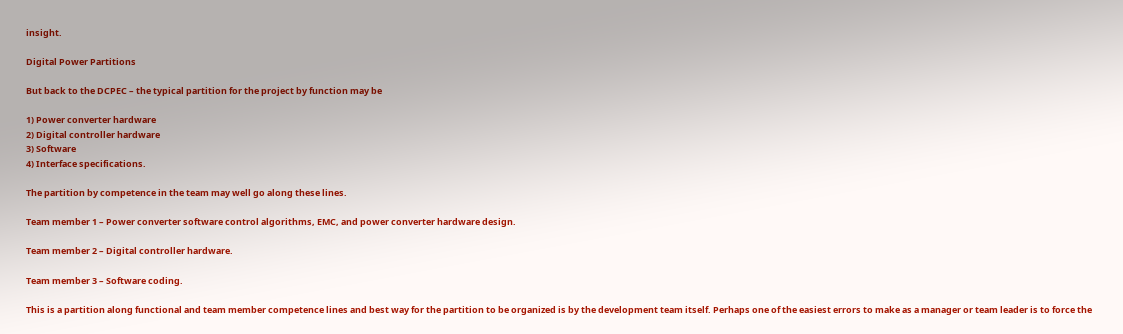insight.

Digital Power Partitions

But back to the DCPEC – the typical partition for the project by function may be

1) Power converter hardware
2) Digital controller hardware
3) Software
4) Interface specifications.

The partition by competence in the team may well go along these lines.

Team member 1 – Power converter software control algorithms, EMC, and power converter hardware design.

Team member 2 – Digital controller hardware.

Team member 3 – Software coding.

This is a partition along functional and team member competence lines and best way for the partition to be organized is by the development team itself. Perhaps one of the easiest errors to make as a manager or team leader is to force the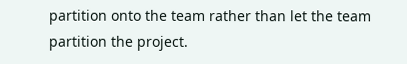partition onto the team rather than let the team partition the project.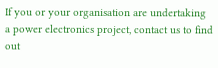If you or your organisation are undertaking a power electronics project, contact us to find out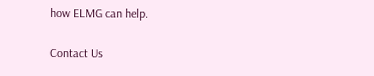how ELMG can help.

Contact Us